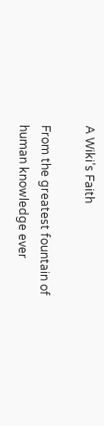A Wiki’s Faith

From the greatest fountain of human knowledge ever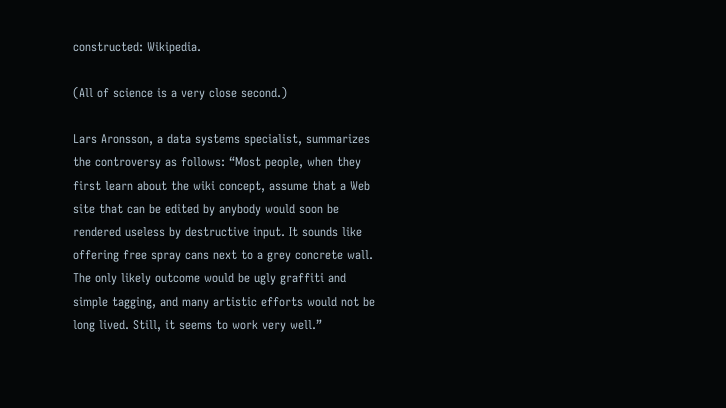constructed: Wikipedia.

(All of science is a very close second.)

Lars Aronsson, a data systems specialist, summarizes the controversy as follows: “Most people, when they first learn about the wiki concept, assume that a Web site that can be edited by anybody would soon be rendered useless by destructive input. It sounds like offering free spray cans next to a grey concrete wall. The only likely outcome would be ugly graffiti and simple tagging, and many artistic efforts would not be long lived. Still, it seems to work very well.”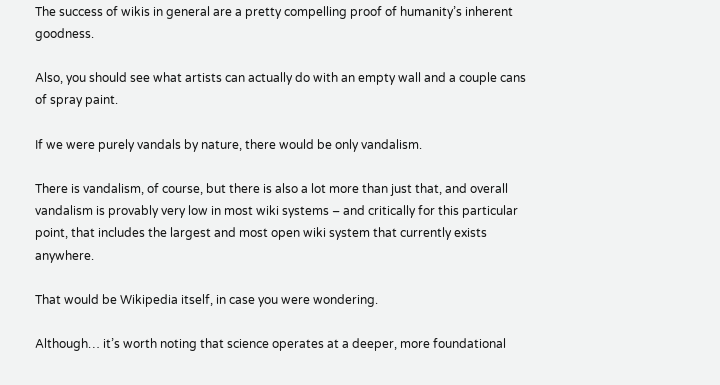The success of wikis in general are a pretty compelling proof of humanity’s inherent goodness.

Also, you should see what artists can actually do with an empty wall and a couple cans of spray paint.

If we were purely vandals by nature, there would be only vandalism.

There is vandalism, of course, but there is also a lot more than just that, and overall vandalism is provably very low in most wiki systems – and critically for this particular point, that includes the largest and most open wiki system that currently exists anywhere.

That would be Wikipedia itself, in case you were wondering.

Although… it’s worth noting that science operates at a deeper, more foundational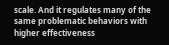scale. And it regulates many of the same problematic behaviors with higher effectiveness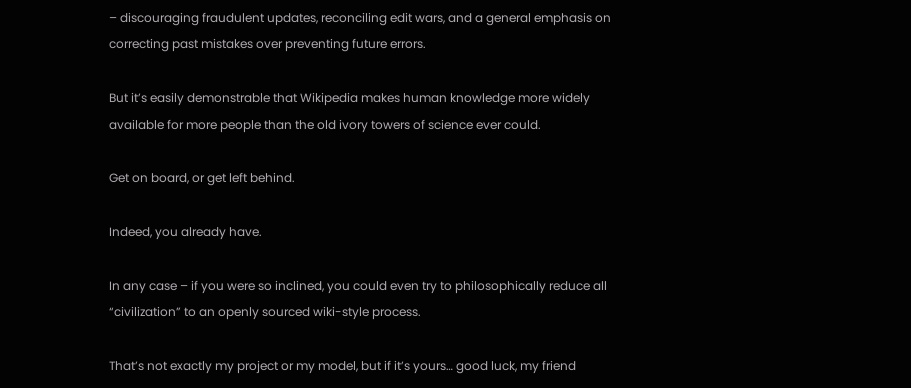– discouraging fraudulent updates, reconciling edit wars, and a general emphasis on correcting past mistakes over preventing future errors.

But it’s easily demonstrable that Wikipedia makes human knowledge more widely available for more people than the old ivory towers of science ever could.

Get on board, or get left behind.

Indeed, you already have.

In any case – if you were so inclined, you could even try to philosophically reduce all “civilization” to an openly sourced wiki-style process.

That’s not exactly my project or my model, but if it’s yours… good luck, my friend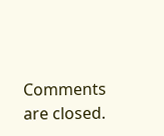Comments are closed.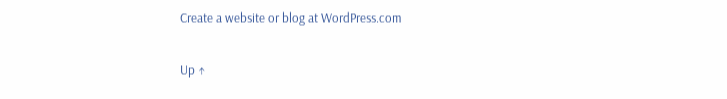Create a website or blog at WordPress.com

Up ↑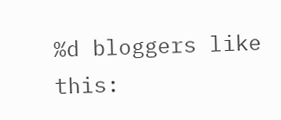%d bloggers like this: